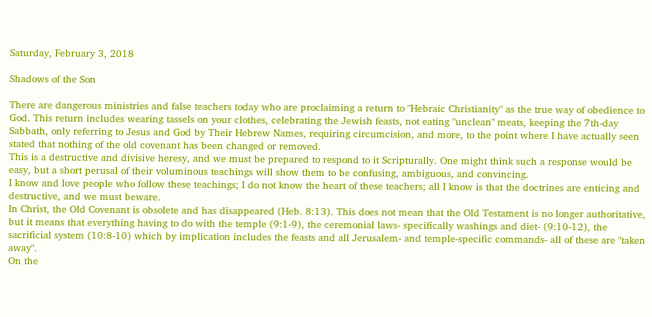Saturday, February 3, 2018

Shadows of the Son

There are dangerous ministries and false teachers today who are proclaiming a return to "Hebraic Christianity" as the true way of obedience to God. This return includes wearing tassels on your clothes, celebrating the Jewish feasts, not eating "unclean" meats, keeping the 7th-day Sabbath, only referring to Jesus and God by Their Hebrew Names, requiring circumcision, and more, to the point where I have actually seen stated that nothing of the old covenant has been changed or removed.
This is a destructive and divisive heresy, and we must be prepared to respond to it Scripturally. One might think such a response would be easy, but a short perusal of their voluminous teachings will show them to be confusing, ambiguous, and convincing.
I know and love people who follow these teachings; I do not know the heart of these teachers; all I know is that the doctrines are enticing and destructive, and we must beware.
In Christ, the Old Covenant is obsolete and has disappeared (Heb. 8:13). This does not mean that the Old Testament is no longer authoritative, but it means that everything having to do with the temple (9:1-9), the ceremonial laws- specifically washings and diet- (9:10-12), the sacrificial system (10:8-10) which by implication includes the feasts and all Jerusalem- and temple-specific commands- all of these are "taken away".
On the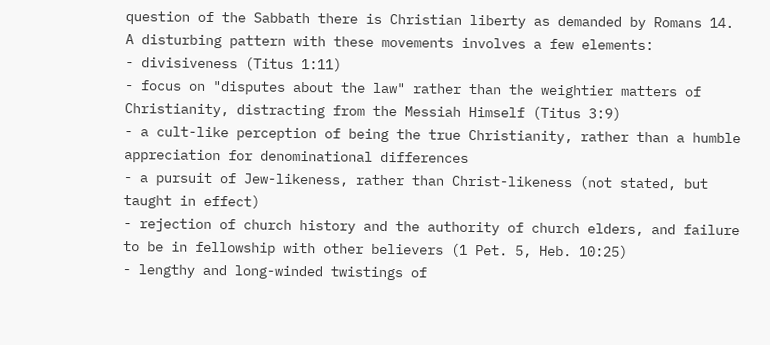question of the Sabbath there is Christian liberty as demanded by Romans 14.
A disturbing pattern with these movements involves a few elements:
- divisiveness (Titus 1:11)
- focus on "disputes about the law" rather than the weightier matters of Christianity, distracting from the Messiah Himself (Titus 3:9)
- a cult-like perception of being the true Christianity, rather than a humble appreciation for denominational differences
- a pursuit of Jew-likeness, rather than Christ-likeness (not stated, but taught in effect)
- rejection of church history and the authority of church elders, and failure to be in fellowship with other believers (1 Pet. 5, Heb. 10:25)
- lengthy and long-winded twistings of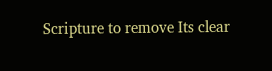Scripture to remove Its clear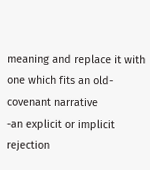meaning and replace it with one which fits an old-covenant narrative
-an explicit or implicit rejection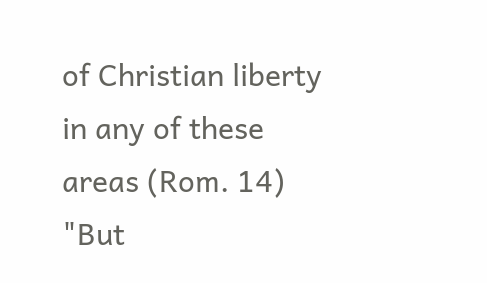of Christian liberty in any of these areas (Rom. 14)
"But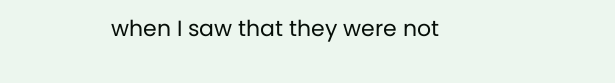when I saw that they were not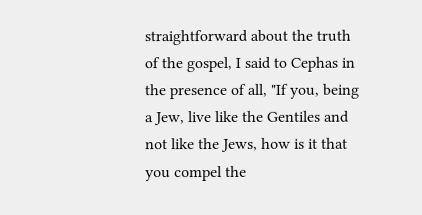straightforward about the truth of the gospel, I said to Cephas in the presence of all, "If you, being a Jew, live like the Gentiles and not like the Jews, how is it that you compel the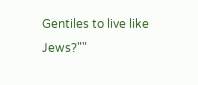Gentiles to live like Jews?""